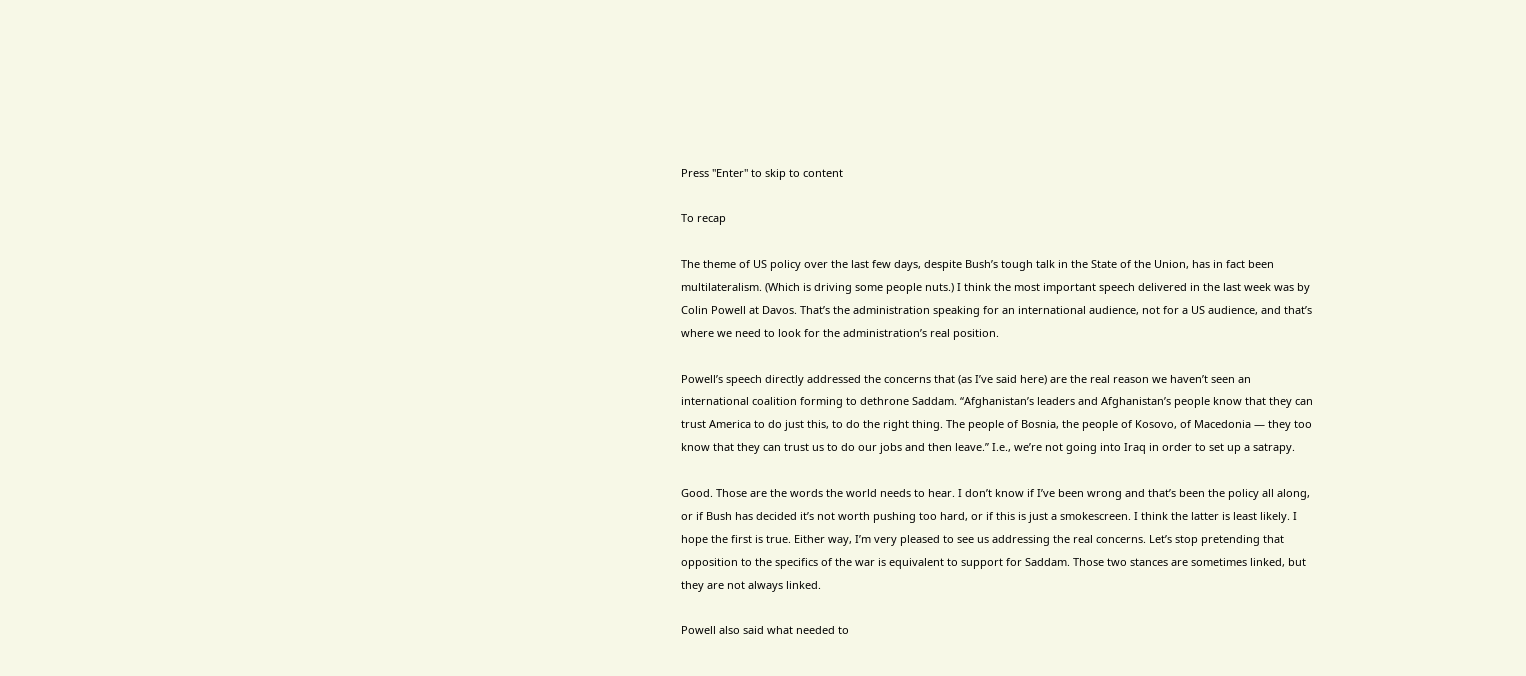Press "Enter" to skip to content

To recap

The theme of US policy over the last few days, despite Bush’s tough talk in the State of the Union, has in fact been multilateralism. (Which is driving some people nuts.) I think the most important speech delivered in the last week was by Colin Powell at Davos. That’s the administration speaking for an international audience, not for a US audience, and that’s where we need to look for the administration’s real position.

Powell’s speech directly addressed the concerns that (as I’ve said here) are the real reason we haven’t seen an international coalition forming to dethrone Saddam. “Afghanistan’s leaders and Afghanistan’s people know that they can trust America to do just this, to do the right thing. The people of Bosnia, the people of Kosovo, of Macedonia — they too know that they can trust us to do our jobs and then leave.” I.e., we’re not going into Iraq in order to set up a satrapy.

Good. Those are the words the world needs to hear. I don’t know if I’ve been wrong and that’s been the policy all along, or if Bush has decided it’s not worth pushing too hard, or if this is just a smokescreen. I think the latter is least likely. I hope the first is true. Either way, I’m very pleased to see us addressing the real concerns. Let’s stop pretending that opposition to the specifics of the war is equivalent to support for Saddam. Those two stances are sometimes linked, but they are not always linked.

Powell also said what needed to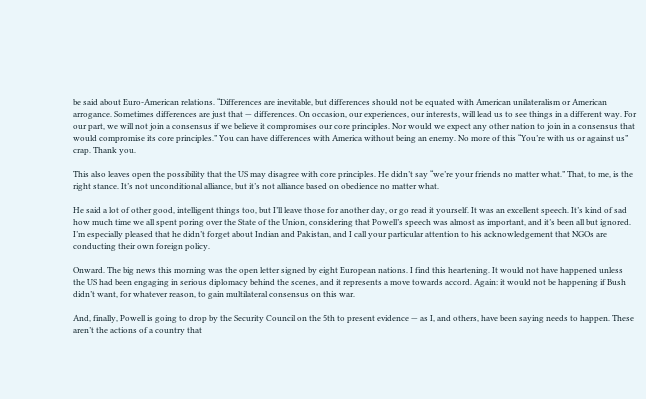be said about Euro-American relations. “Differences are inevitable, but differences should not be equated with American unilateralism or American arrogance. Sometimes differences are just that — differences. On occasion, our experiences, our interests, will lead us to see things in a different way. For our part, we will not join a consensus if we believe it compromises our core principles. Nor would we expect any other nation to join in a consensus that would compromise its core principles.” You can have differences with America without being an enemy. No more of this “You’re with us or against us” crap. Thank you.

This also leaves open the possibility that the US may disagree with core principles. He didn’t say “we’re your friends no matter what.” That, to me, is the right stance. It’s not unconditional alliance, but it’s not alliance based on obedience no matter what.

He said a lot of other good, intelligent things too, but I’ll leave those for another day, or go read it yourself. It was an excellent speech. It’s kind of sad how much time we all spent poring over the State of the Union, considering that Powell’s speech was almost as important, and it’s been all but ignored. I’m especially pleased that he didn’t forget about Indian and Pakistan, and I call your particular attention to his acknowledgement that NGOs are conducting their own foreign policy.

Onward. The big news this morning was the open letter signed by eight European nations. I find this heartening. It would not have happened unless the US had been engaging in serious diplomacy behind the scenes, and it represents a move towards accord. Again: it would not be happening if Bush didn’t want, for whatever reason, to gain multilateral consensus on this war.

And, finally, Powell is going to drop by the Security Council on the 5th to present evidence — as I, and others, have been saying needs to happen. These aren’t the actions of a country that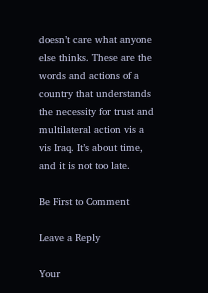doesn’t care what anyone else thinks. These are the words and actions of a country that understands the necessity for trust and multilateral action vis a vis Iraq. It’s about time, and it is not too late.

Be First to Comment

Leave a Reply

Your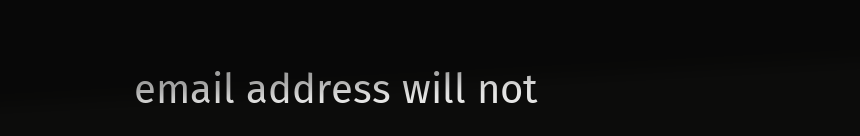email address will not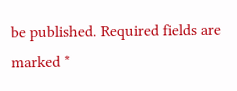be published. Required fields are marked *